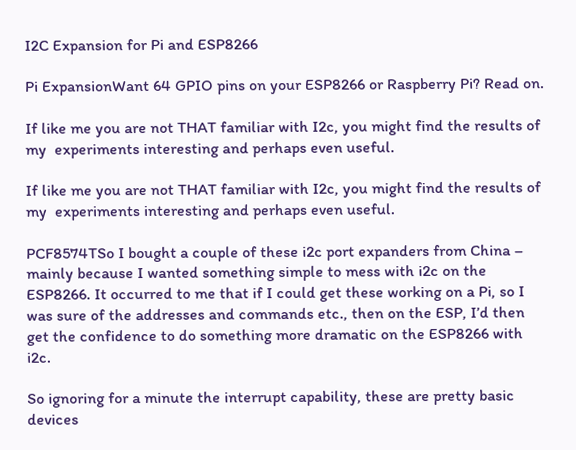I2C Expansion for Pi and ESP8266

Pi ExpansionWant 64 GPIO pins on your ESP8266 or Raspberry Pi? Read on.

If like me you are not THAT familiar with I2c, you might find the results of my  experiments interesting and perhaps even useful.

If like me you are not THAT familiar with I2c, you might find the results of my  experiments interesting and perhaps even useful.

PCF8574TSo I bought a couple of these i2c port expanders from China – mainly because I wanted something simple to mess with i2c on the ESP8266. It occurred to me that if I could get these working on a Pi, so I was sure of the addresses and commands etc., then on the ESP, I’d then get the confidence to do something more dramatic on the ESP8266 with i2c.

So ignoring for a minute the interrupt capability, these are pretty basic devices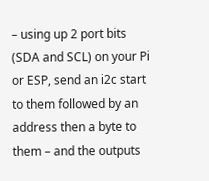– using up 2 port bits (SDA and SCL) on your Pi or ESP, send an i2c start to them followed by an address then a byte to them – and the outputs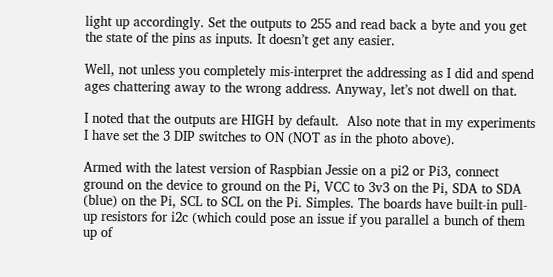light up accordingly. Set the outputs to 255 and read back a byte and you get the state of the pins as inputs. It doesn’t get any easier.

Well, not unless you completely mis-interpret the addressing as I did and spend ages chattering away to the wrong address. Anyway, let’s not dwell on that.

I noted that the outputs are HIGH by default.  Also note that in my experiments I have set the 3 DIP switches to ON (NOT as in the photo above).

Armed with the latest version of Raspbian Jessie on a pi2 or Pi3, connect ground on the device to ground on the Pi, VCC to 3v3 on the Pi, SDA to SDA (blue) on the Pi, SCL to SCL on the Pi. Simples. The boards have built-in pull-up resistors for i2c (which could pose an issue if you parallel a bunch of them up of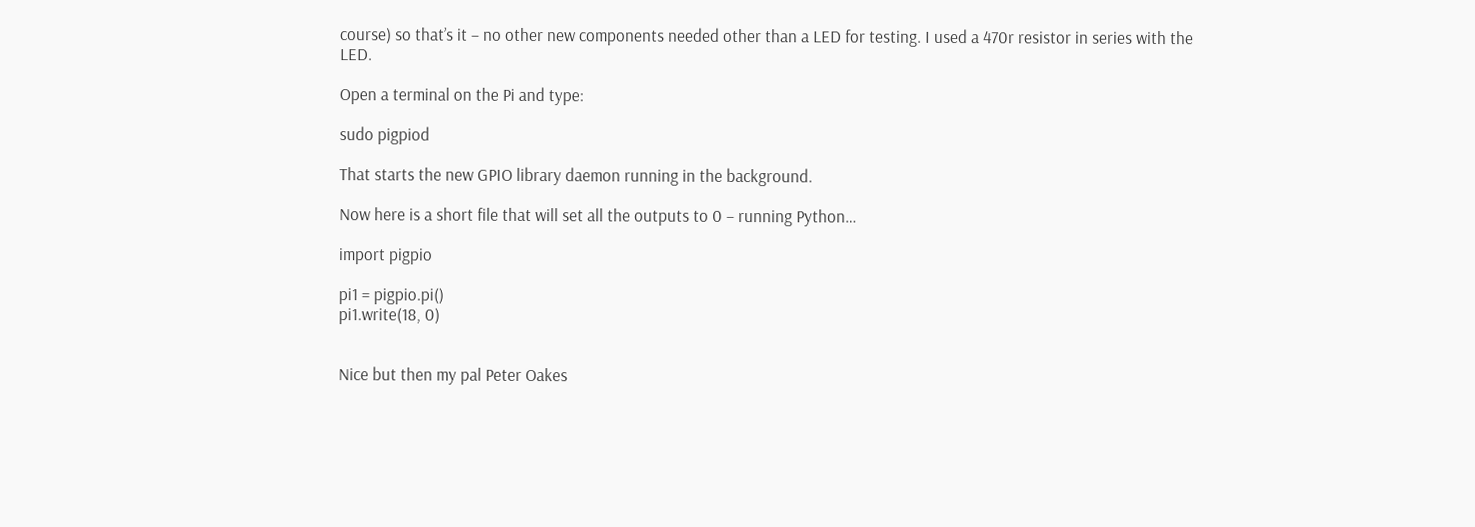course) so that’s it – no other new components needed other than a LED for testing. I used a 470r resistor in series with the LED.

Open a terminal on the Pi and type:

sudo pigpiod

That starts the new GPIO library daemon running in the background.

Now here is a short file that will set all the outputs to 0 – running Python…

import pigpio

pi1 = pigpio.pi()
pi1.write(18, 0)


Nice but then my pal Peter Oakes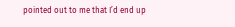pointed out to me that I’d end up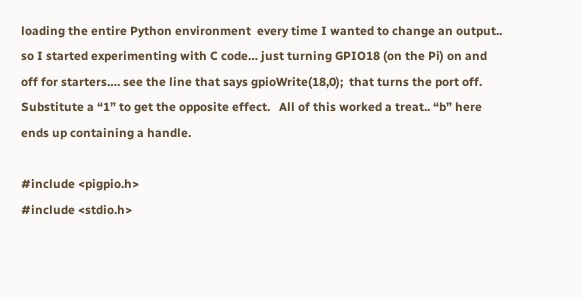loading the entire Python environment  every time I wanted to change an output.. so I started experimenting with C code… just turning GPIO18 (on the Pi) on and off for starters…. see the line that says gpioWrite(18,0);  that turns the port off. Substitute a “1” to get the opposite effect.   All of this worked a treat.. “b” here ends up containing a handle.

#include <pigpio.h>
#include <stdio.h>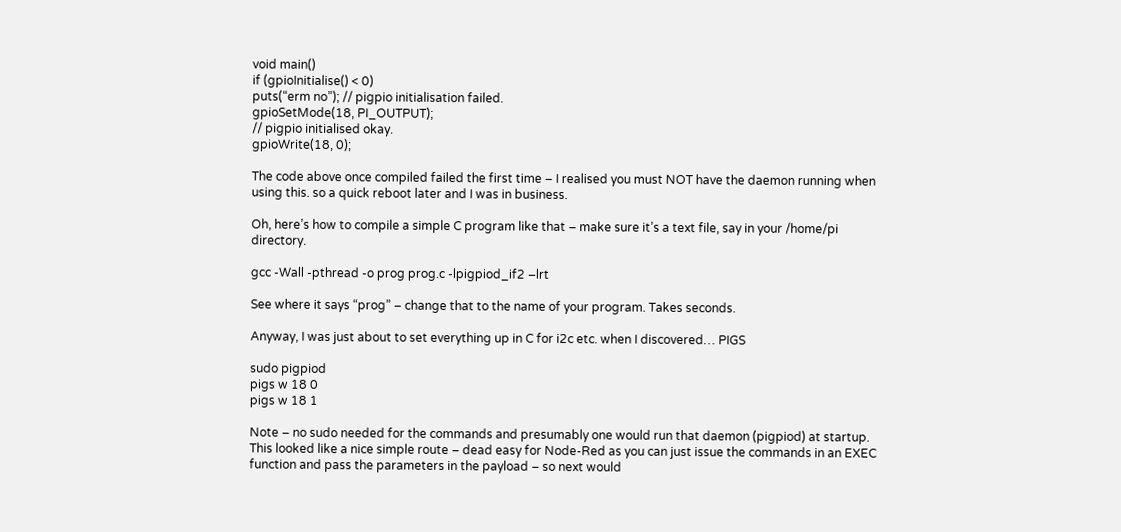void main()
if (gpioInitialise() < 0)
puts(“erm no”); // pigpio initialisation failed.
gpioSetMode(18, PI_OUTPUT);
// pigpio initialised okay.
gpioWrite(18, 0);

The code above once compiled failed the first time – I realised you must NOT have the daemon running when using this. so a quick reboot later and I was in business.

Oh, here’s how to compile a simple C program like that – make sure it’s a text file, say in your /home/pi directory.

gcc -Wall -pthread -o prog prog.c -lpigpiod_if2 –lrt

See where it says “prog” – change that to the name of your program. Takes seconds.

Anyway, I was just about to set everything up in C for i2c etc. when I discovered… PIGS

sudo pigpiod
pigs w 18 0
pigs w 18 1

Note – no sudo needed for the commands and presumably one would run that daemon (pigpiod) at startup. This looked like a nice simple route – dead easy for Node-Red as you can just issue the commands in an EXEC function and pass the parameters in the payload – so next would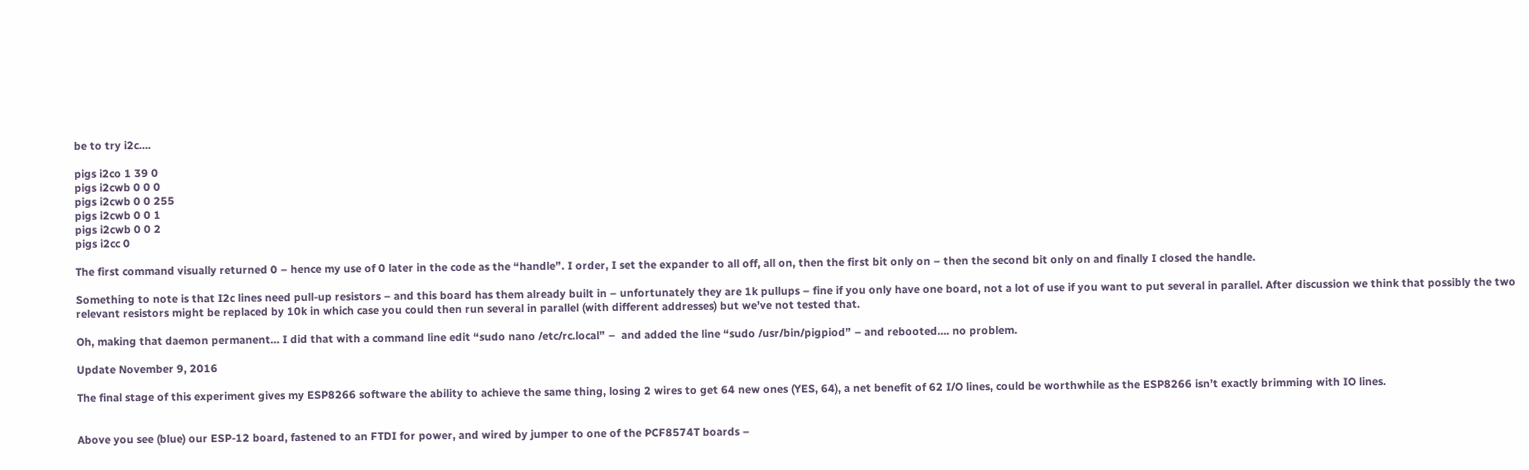be to try i2c….

pigs i2co 1 39 0
pigs i2cwb 0 0 0
pigs i2cwb 0 0 255
pigs i2cwb 0 0 1
pigs i2cwb 0 0 2
pigs i2cc 0

The first command visually returned 0 – hence my use of 0 later in the code as the “handle”. I order, I set the expander to all off, all on, then the first bit only on – then the second bit only on and finally I closed the handle.

Something to note is that I2c lines need pull-up resistors – and this board has them already built in – unfortunately they are 1k pullups – fine if you only have one board, not a lot of use if you want to put several in parallel. After discussion we think that possibly the two relevant resistors might be replaced by 10k in which case you could then run several in parallel (with different addresses) but we’ve not tested that.

Oh, making that daemon permanent… I did that with a command line edit “sudo nano /etc/rc.local” –  and added the line “sudo /usr/bin/pigpiod” – and rebooted…. no problem.

Update November 9, 2016

The final stage of this experiment gives my ESP8266 software the ability to achieve the same thing, losing 2 wires to get 64 new ones (YES, 64), a net benefit of 62 I/O lines, could be worthwhile as the ESP8266 isn’t exactly brimming with IO lines.


Above you see (blue) our ESP-12 board, fastened to an FTDI for power, and wired by jumper to one of the PCF8574T boards –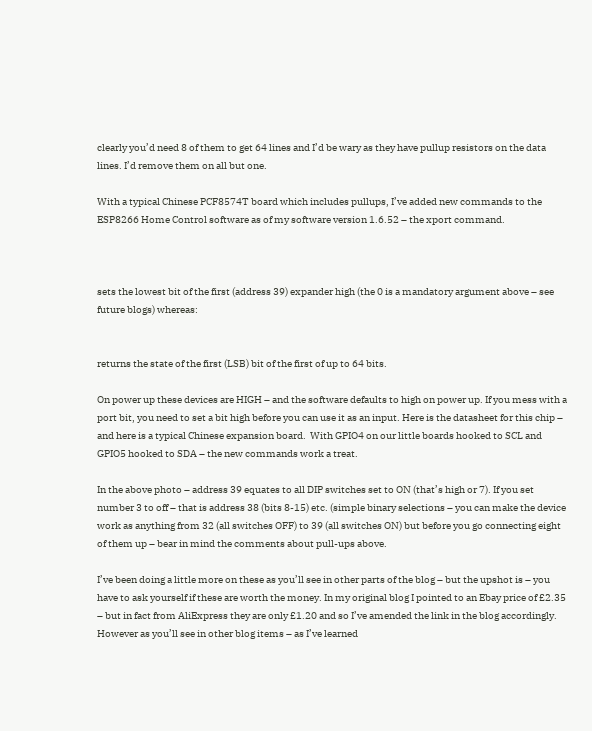clearly you’d need 8 of them to get 64 lines and I’d be wary as they have pullup resistors on the data lines. I’d remove them on all but one.

With a typical Chinese PCF8574T board which includes pullups, I’ve added new commands to the ESP8266 Home Control software as of my software version 1.6.52 – the xport command.



sets the lowest bit of the first (address 39) expander high (the 0 is a mandatory argument above – see future blogs) whereas:


returns the state of the first (LSB) bit of the first of up to 64 bits.

On power up these devices are HIGH – and the software defaults to high on power up. If you mess with a port bit, you need to set a bit high before you can use it as an input. Here is the datasheet for this chip – and here is a typical Chinese expansion board.  With GPIO4 on our little boards hooked to SCL and GPIO5 hooked to SDA – the new commands work a treat.

In the above photo – address 39 equates to all DIP switches set to ON (that’s high or 7). If you set number 3 to off – that is address 38 (bits 8-15) etc. (simple binary selections – you can make the device work as anything from 32 (all switches OFF) to 39 (all switches ON) but before you go connecting eight of them up – bear in mind the comments about pull-ups above.

I’ve been doing a little more on these as you’ll see in other parts of the blog – but the upshot is – you have to ask yourself if these are worth the money. In my original blog I pointed to an Ebay price of £2.35  – but in fact from AliExpress they are only £1.20 and so I’ve amended the link in the blog accordingly.  However as you’ll see in other blog items – as I’ve learned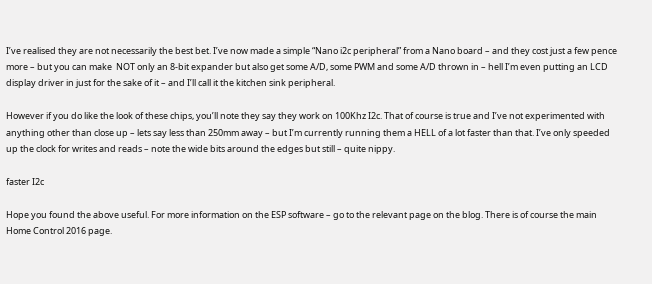I’ve realised they are not necessarily the best bet. I’ve now made a simple “Nano i2c peripheral” from a Nano board – and they cost just a few pence more – but you can make  NOT only an 8-bit expander but also get some A/D, some PWM and some A/D thrown in – hell I’m even putting an LCD display driver in just for the sake of it – and I’ll call it the kitchen sink peripheral.

However if you do like the look of these chips, you’ll note they say they work on 100Khz I2c. That of course is true and I’ve not experimented with anything other than close up – lets say less than 250mm away – but I’m currently running them a HELL of a lot faster than that. I’ve only speeded up the clock for writes and reads – note the wide bits around the edges but still – quite nippy.

faster I2c

Hope you found the above useful. For more information on the ESP software – go to the relevant page on the blog. There is of course the main Home Control 2016 page.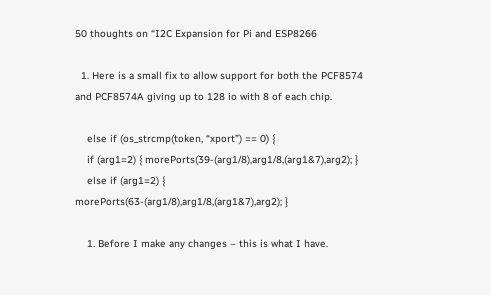50 thoughts on “I2C Expansion for Pi and ESP8266

  1. Here is a small fix to allow support for both the PCF8574 and PCF8574A giving up to 128 io with 8 of each chip.

    else if (os_strcmp(token, “xport”) == 0) {
    if (arg1=2) { morePorts(39-(arg1/8),arg1/8,(arg1&7),arg2); }
    else if (arg1=2) { morePorts(63-(arg1/8),arg1/8,(arg1&7),arg2); }

    1. Before I make any changes – this is what I have.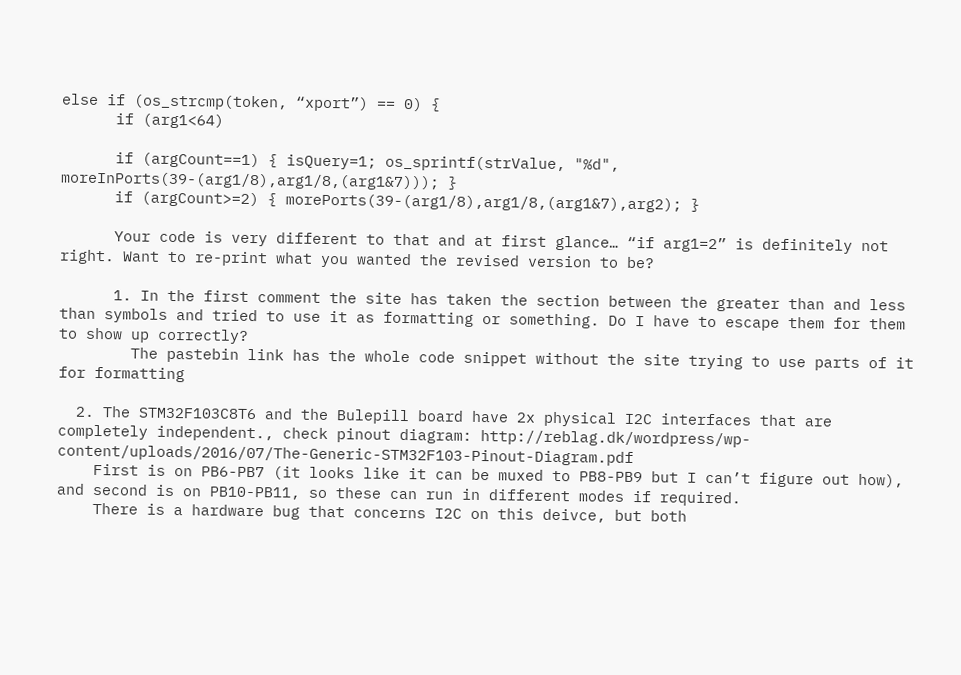else if (os_strcmp(token, “xport”) == 0) {
      if (arg1<64)

      if (argCount==1) { isQuery=1; os_sprintf(strValue, "%d", moreInPorts(39-(arg1/8),arg1/8,(arg1&7))); }
      if (argCount>=2) { morePorts(39-(arg1/8),arg1/8,(arg1&7),arg2); }

      Your code is very different to that and at first glance… “if arg1=2” is definitely not right. Want to re-print what you wanted the revised version to be?

      1. In the first comment the site has taken the section between the greater than and less than symbols and tried to use it as formatting or something. Do I have to escape them for them to show up correctly?
        The pastebin link has the whole code snippet without the site trying to use parts of it for formatting

  2. The STM32F103C8T6 and the Bulepill board have 2x physical I2C interfaces that are completely independent., check pinout diagram: http://reblag.dk/wordpress/wp-content/uploads/2016/07/The-Generic-STM32F103-Pinout-Diagram.pdf
    First is on PB6-PB7 (it looks like it can be muxed to PB8-PB9 but I can’t figure out how), and second is on PB10-PB11, so these can run in different modes if required.
    There is a hardware bug that concerns I2C on this deivce, but both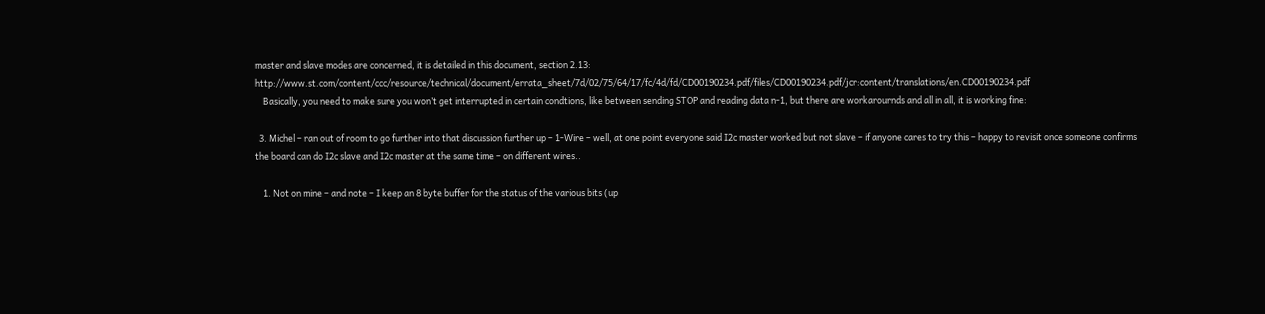master and slave modes are concerned, it is detailed in this document, section 2.13: http://www.st.com/content/ccc/resource/technical/document/errata_sheet/7d/02/75/64/17/fc/4d/fd/CD00190234.pdf/files/CD00190234.pdf/jcr:content/translations/en.CD00190234.pdf
    Basically, you need to make sure you won’t get interrupted in certain condtions, like between sending STOP and reading data n-1, but there are workarournds and all in all, it is working fine:

  3. Michel – ran out of room to go further into that discussion further up – 1-Wire – well, at one point everyone said I2c master worked but not slave – if anyone cares to try this – happy to revisit once someone confirms the board can do I2c slave and I2c master at the same time – on different wires..

    1. Not on mine – and note – I keep an 8 byte buffer for the status of the various bits (up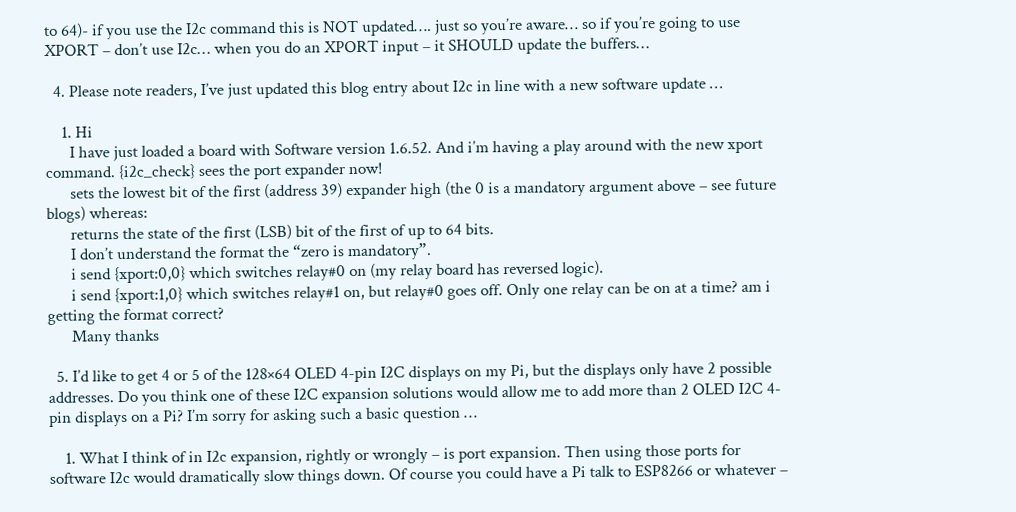to 64)- if you use the I2c command this is NOT updated…. just so you’re aware… so if you’re going to use XPORT – don’t use I2c… when you do an XPORT input – it SHOULD update the buffers…

  4. Please note readers, I’ve just updated this blog entry about I2c in line with a new software update …

    1. Hi
      I have just loaded a board with Software version 1.6.52. And i’m having a play around with the new xport command. {i2c_check} sees the port expander now!
      sets the lowest bit of the first (address 39) expander high (the 0 is a mandatory argument above – see future blogs) whereas:
      returns the state of the first (LSB) bit of the first of up to 64 bits.
      I don’t understand the format the “zero is mandatory”.
      i send {xport:0,0} which switches relay#0 on (my relay board has reversed logic).
      i send {xport:1,0} which switches relay#1 on, but relay#0 goes off. Only one relay can be on at a time? am i getting the format correct?
      Many thanks

  5. I’d like to get 4 or 5 of the 128×64 OLED 4-pin I2C displays on my Pi, but the displays only have 2 possible addresses. Do you think one of these I2C expansion solutions would allow me to add more than 2 OLED I2C 4-pin displays on a Pi? I’m sorry for asking such a basic question …

    1. What I think of in I2c expansion, rightly or wrongly – is port expansion. Then using those ports for software I2c would dramatically slow things down. Of course you could have a Pi talk to ESP8266 or whatever –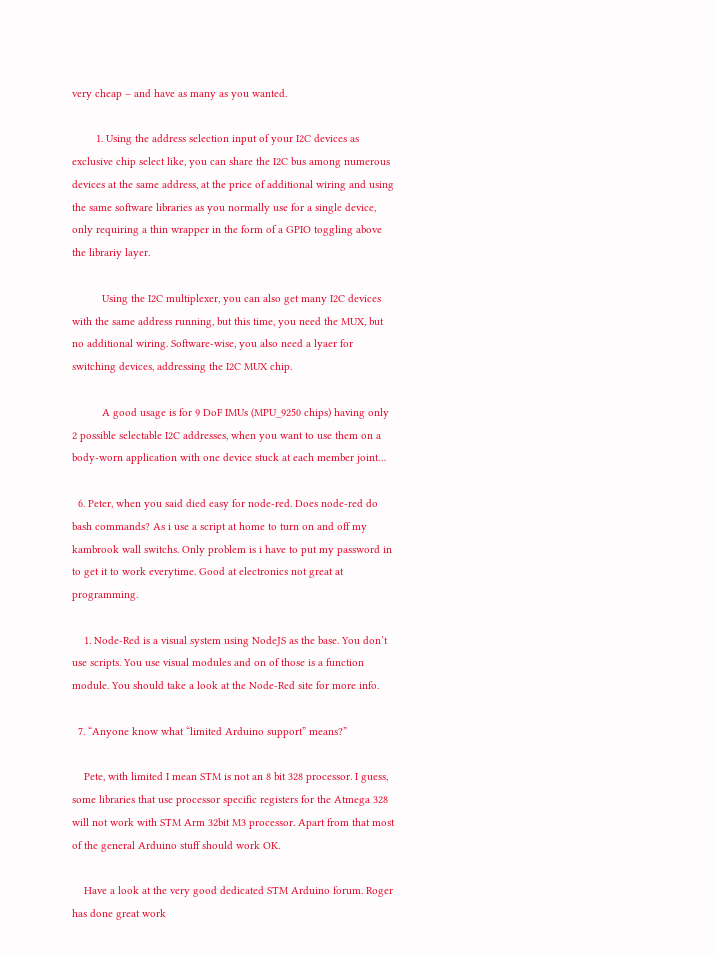very cheap – and have as many as you wanted.

        1. Using the address selection input of your I2C devices as exclusive chip select like, you can share the I2C bus among numerous devices at the same address, at the price of additional wiring and using the same software libraries as you normally use for a single device, only requiring a thin wrapper in the form of a GPIO toggling above the librariy layer.

          Using the I2C multiplexer, you can also get many I2C devices with the same address running, but this time, you need the MUX, but no additional wiring. Software-wise, you also need a lyaer for switching devices, addressing the I2C MUX chip.

          A good usage is for 9 DoF IMUs (MPU_9250 chips) having only 2 possible selectable I2C addresses, when you want to use them on a body-worn application with one device stuck at each member joint…

  6. Peter, when you said died easy for node-red. Does node-red do bash commands? As i use a script at home to turn on and off my kambrook wall switchs. Only problem is i have to put my password in to get it to work everytime. Good at electronics not great at programming.

    1. Node-Red is a visual system using NodeJS as the base. You don’t use scripts. You use visual modules and on of those is a function module. You should take a look at the Node-Red site for more info.

  7. “Anyone know what “limited Arduino support” means?”

    Pete, with limited I mean STM is not an 8 bit 328 processor. I guess, some libraries that use processor specific registers for the Atmega 328 will not work with STM Arm 32bit M3 processor. Apart from that most of the general Arduino stuff should work OK.

    Have a look at the very good dedicated STM Arduino forum. Roger has done great work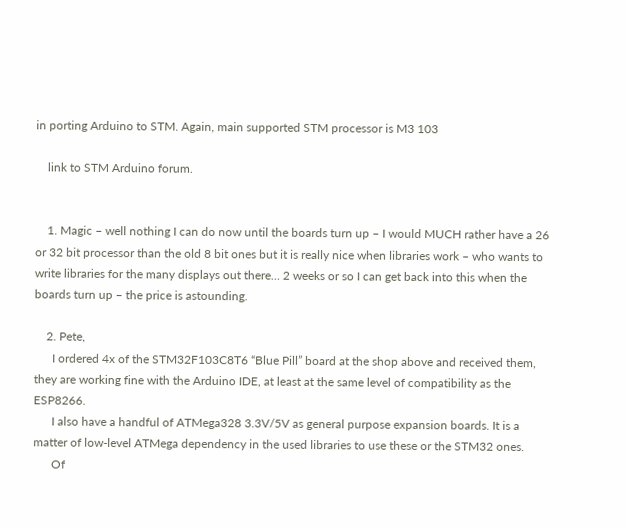in porting Arduino to STM. Again, main supported STM processor is M3 103

    link to STM Arduino forum.


    1. Magic – well nothing I can do now until the boards turn up – I would MUCH rather have a 26 or 32 bit processor than the old 8 bit ones but it is really nice when libraries work – who wants to write libraries for the many displays out there… 2 weeks or so I can get back into this when the boards turn up – the price is astounding.

    2. Pete,
      I ordered 4x of the STM32F103C8T6 “Blue Pill” board at the shop above and received them, they are working fine with the Arduino IDE, at least at the same level of compatibility as the ESP8266.
      I also have a handful of ATMega328 3.3V/5V as general purpose expansion boards. It is a matter of low-level ATMega dependency in the used libraries to use these or the STM32 ones.
      Of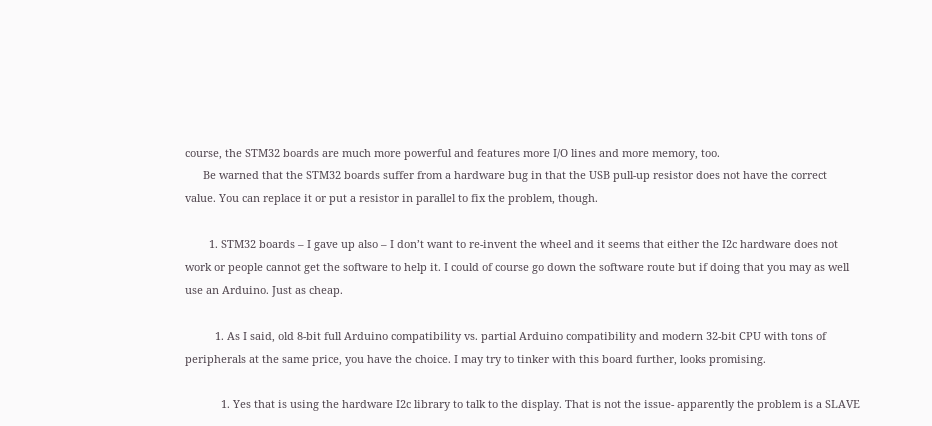course, the STM32 boards are much more powerful and features more I/O lines and more memory, too.
      Be warned that the STM32 boards suffer from a hardware bug in that the USB pull-up resistor does not have the correct value. You can replace it or put a resistor in parallel to fix the problem, though.

        1. STM32 boards – I gave up also – I don’t want to re-invent the wheel and it seems that either the I2c hardware does not work or people cannot get the software to help it. I could of course go down the software route but if doing that you may as well use an Arduino. Just as cheap.

          1. As I said, old 8-bit full Arduino compatibility vs. partial Arduino compatibility and modern 32-bit CPU with tons of peripherals at the same price, you have the choice. I may try to tinker with this board further, looks promising.

            1. Yes that is using the hardware I2c library to talk to the display. That is not the issue- apparently the problem is a SLAVE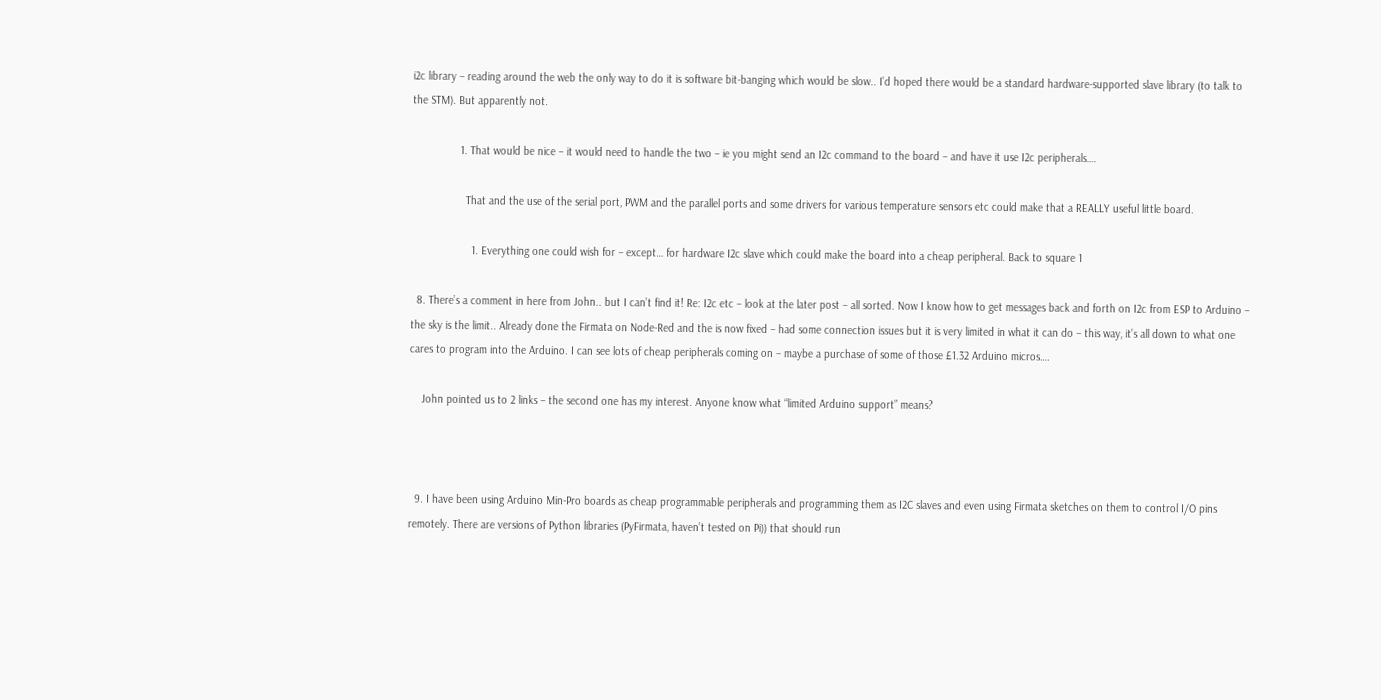i2c library – reading around the web the only way to do it is software bit-banging which would be slow.. I’d hoped there would be a standard hardware-supported slave library (to talk to the STM). But apparently not.

                1. That would be nice – it would need to handle the two – ie you might send an I2c command to the board – and have it use I2c peripherals….

                  That and the use of the serial port, PWM and the parallel ports and some drivers for various temperature sensors etc could make that a REALLY useful little board.

                    1. Everything one could wish for – except… for hardware I2c slave which could make the board into a cheap peripheral. Back to square 1

  8. There’s a comment in here from John.. but I can’t find it! Re: I2c etc – look at the later post – all sorted. Now I know how to get messages back and forth on I2c from ESP to Arduino – the sky is the limit.. Already done the Firmata on Node-Red and the is now fixed – had some connection issues but it is very limited in what it can do – this way, it’s all down to what one cares to program into the Arduino. I can see lots of cheap peripherals coming on – maybe a purchase of some of those £1.32 Arduino micros….

    John pointed us to 2 links – the second one has my interest. Anyone know what “limited Arduino support” means?



  9. I have been using Arduino Min-Pro boards as cheap programmable peripherals and programming them as I2C slaves and even using Firmata sketches on them to control I/O pins remotely. There are versions of Python libraries (PyFirmata, haven’t tested on Pi)) that should run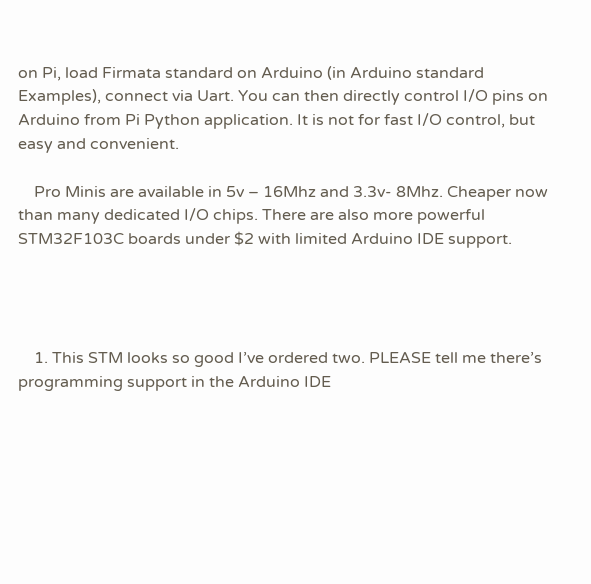on Pi, load Firmata standard on Arduino (in Arduino standard Examples), connect via Uart. You can then directly control I/O pins on Arduino from Pi Python application. It is not for fast I/O control, but easy and convenient.

    Pro Minis are available in 5v – 16Mhz and 3.3v- 8Mhz. Cheaper now than many dedicated I/O chips. There are also more powerful STM32F103C boards under $2 with limited Arduino IDE support.




    1. This STM looks so good I’ve ordered two. PLEASE tell me there’s programming support in the Arduino IDE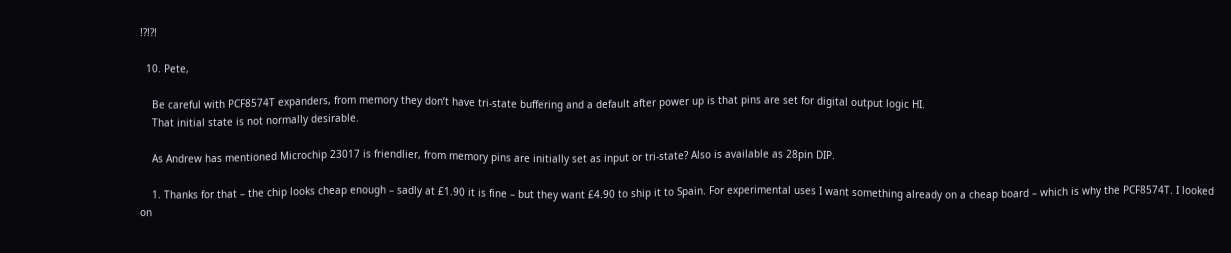!?!?!

  10. Pete,

    Be careful with PCF8574T expanders, from memory they don’t have tri-state buffering and a default after power up is that pins are set for digital output logic HI.
    That initial state is not normally desirable.

    As Andrew has mentioned Microchip 23017 is friendlier, from memory pins are initially set as input or tri-state? Also is available as 28pin DIP.

    1. Thanks for that – the chip looks cheap enough – sadly at £1.90 it is fine – but they want £4.90 to ship it to Spain. For experimental uses I want something already on a cheap board – which is why the PCF8574T. I looked on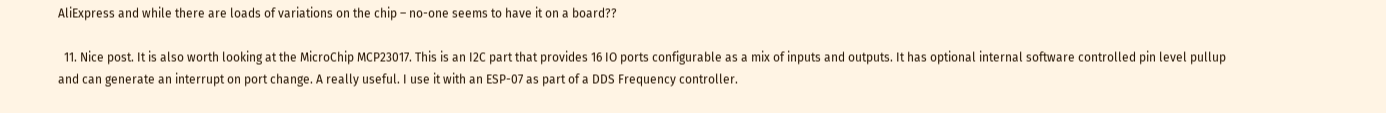AliExpress and while there are loads of variations on the chip – no-one seems to have it on a board??

  11. Nice post. It is also worth looking at the MicroChip MCP23017. This is an I2C part that provides 16 IO ports configurable as a mix of inputs and outputs. It has optional internal software controlled pin level pullup and can generate an interrupt on port change. A really useful. I use it with an ESP-07 as part of a DDS Frequency controller.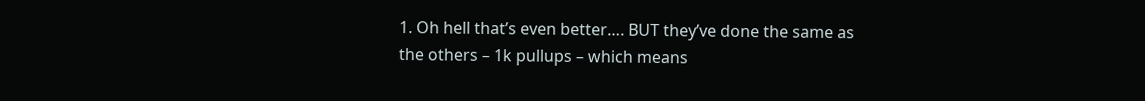1. Oh hell that’s even better…. BUT they’ve done the same as the others – 1k pullups – which means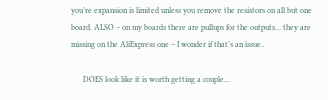you’re expansion is limited unless you remove the resistors on all but one board. ALSO – on my boards there are pullups for the outputs… they are missing on the AliExpress one – I wonder if that’s an issue..

      DOES look like it is worth getting a couple…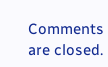Comments are closed.